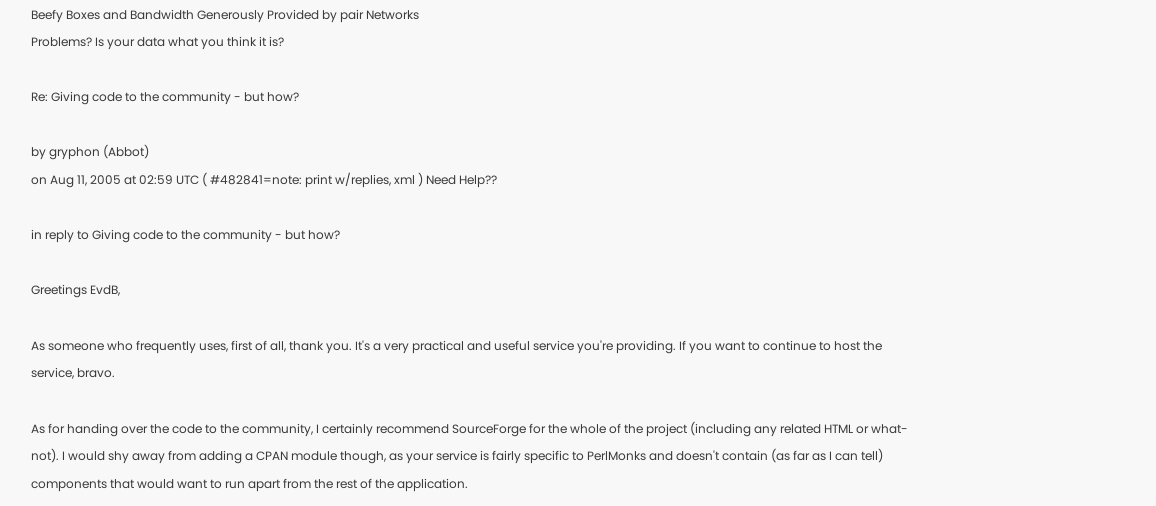Beefy Boxes and Bandwidth Generously Provided by pair Networks
Problems? Is your data what you think it is?

Re: Giving code to the community - but how?

by gryphon (Abbot)
on Aug 11, 2005 at 02:59 UTC ( #482841=note: print w/replies, xml ) Need Help??

in reply to Giving code to the community - but how?

Greetings EvdB,

As someone who frequently uses, first of all, thank you. It's a very practical and useful service you're providing. If you want to continue to host the service, bravo.

As for handing over the code to the community, I certainly recommend SourceForge for the whole of the project (including any related HTML or what-not). I would shy away from adding a CPAN module though, as your service is fairly specific to PerlMonks and doesn't contain (as far as I can tell) components that would want to run apart from the rest of the application.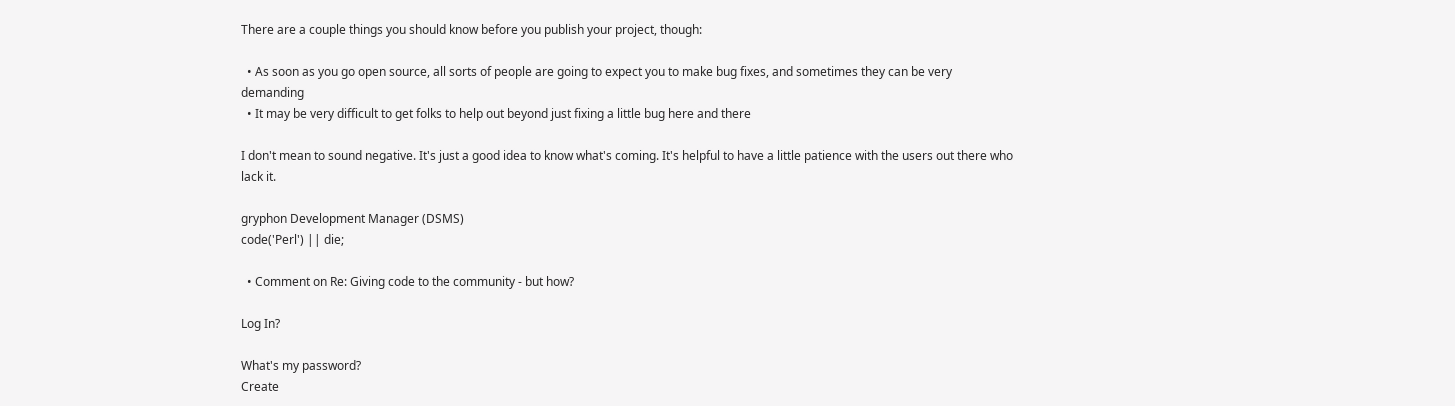There are a couple things you should know before you publish your project, though:

  • As soon as you go open source, all sorts of people are going to expect you to make bug fixes, and sometimes they can be very demanding
  • It may be very difficult to get folks to help out beyond just fixing a little bug here and there

I don't mean to sound negative. It's just a good idea to know what's coming. It's helpful to have a little patience with the users out there who lack it.

gryphon Development Manager (DSMS)
code('Perl') || die;

  • Comment on Re: Giving code to the community - but how?

Log In?

What's my password?
Create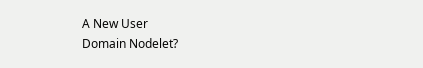A New User
Domain Nodelet?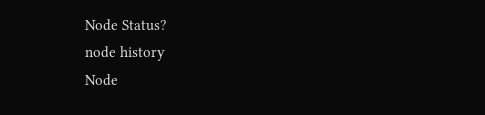Node Status?
node history
Node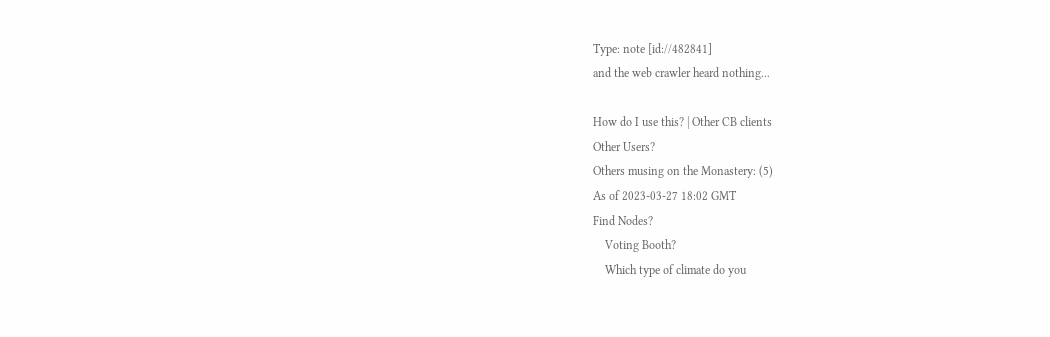Type: note [id://482841]
and the web crawler heard nothing...

How do I use this? | Other CB clients
Other Users?
Others musing on the Monastery: (5)
As of 2023-03-27 18:02 GMT
Find Nodes?
    Voting Booth?
    Which type of climate do you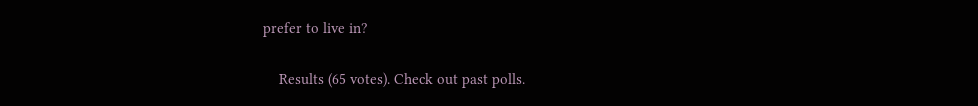prefer to live in?

    Results (65 votes). Check out past polls.